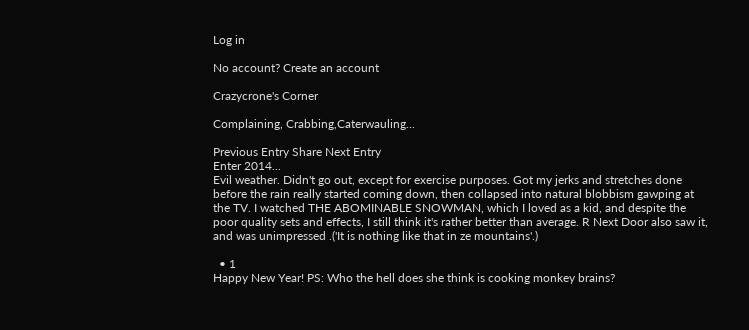Log in

No account? Create an account

Crazycrone's Corner

Complaining, Crabbing,Caterwauling...

Previous Entry Share Next Entry
Enter 2014...
Evil weather. Didn't go out, except for exercise purposes. Got my jerks and stretches done before the rain really started coming down, then collapsed into natural blobbism gawping at the TV. I watched THE ABOMINABLE SNOWMAN, which I loved as a kid, and despite the poor quality sets and effects, I still think it's rather better than average. R Next Door also saw it, and was unimpressed .('It is nothing like that in ze mountains'.)

  • 1
Happy New Year! PS: Who the hell does she think is cooking monkey brains?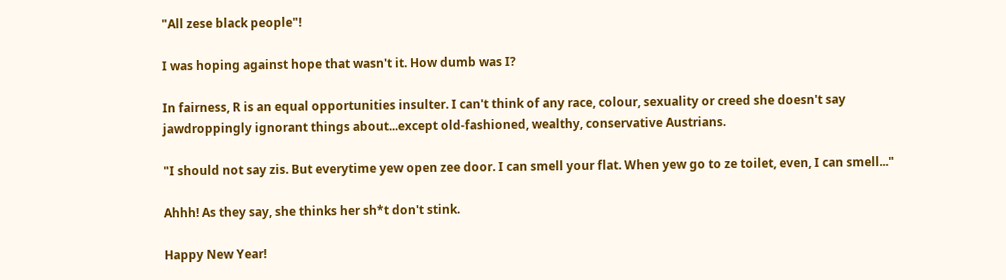"All zese black people"!

I was hoping against hope that wasn't it. How dumb was I?

In fairness, R is an equal opportunities insulter. I can't think of any race, colour, sexuality or creed she doesn't say jawdroppingly ignorant things about...except old-fashioned, wealthy, conservative Austrians.

"I should not say zis. But everytime yew open zee door. I can smell your flat. When yew go to ze toilet, even, I can smell..."

Ahhh! As they say, she thinks her sh*t don't stink.

Happy New Year!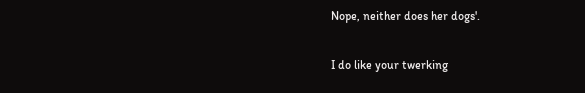Nope, neither does her dogs'.

I do like your twerking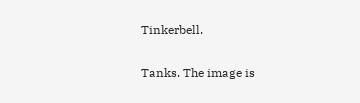Tinkerbell.

Tanks. The image is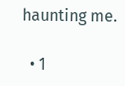haunting me.

  • 1